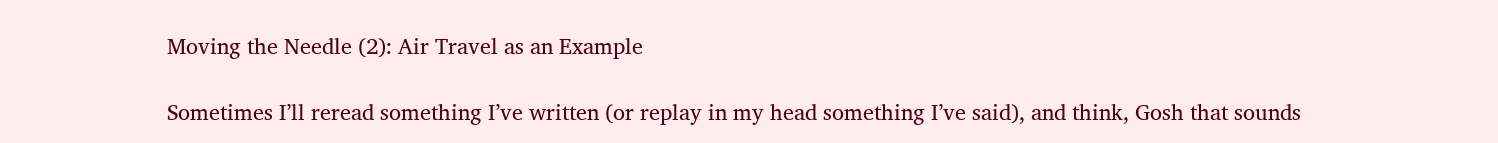Moving the Needle (2): Air Travel as an Example

Sometimes I’ll reread something I’ve written (or replay in my head something I’ve said), and think, Gosh that sounds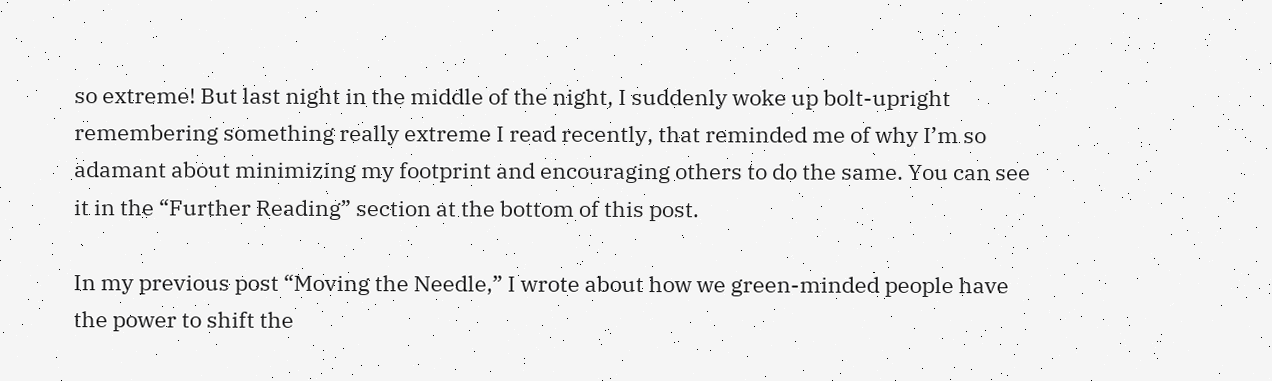so extreme! But last night in the middle of the night, I suddenly woke up bolt-upright remembering something really extreme I read recently, that reminded me of why I’m so adamant about minimizing my footprint and encouraging others to do the same. You can see it in the “Further Reading” section at the bottom of this post.

In my previous post “Moving the Needle,” I wrote about how we green-minded people have the power to shift the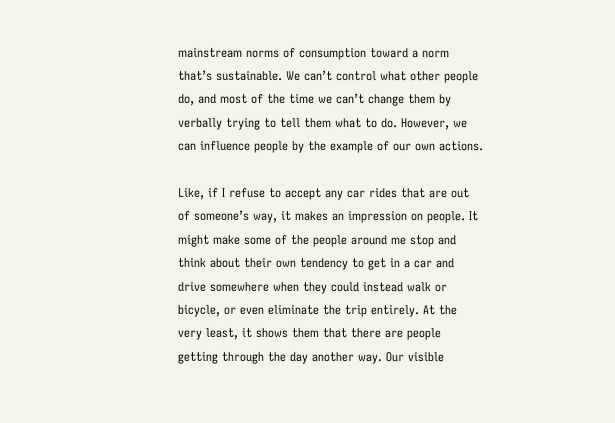mainstream norms of consumption toward a norm that’s sustainable. We can’t control what other people do, and most of the time we can’t change them by verbally trying to tell them what to do. However, we can influence people by the example of our own actions.

Like, if I refuse to accept any car rides that are out of someone’s way, it makes an impression on people. It might make some of the people around me stop and think about their own tendency to get in a car and drive somewhere when they could instead walk or bicycle, or even eliminate the trip entirely. At the very least, it shows them that there are people getting through the day another way. Our visible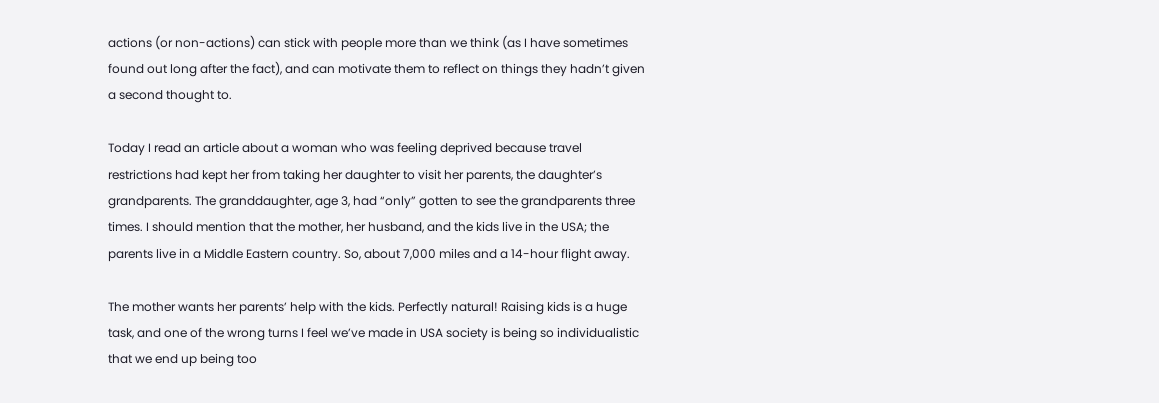actions (or non-actions) can stick with people more than we think (as I have sometimes found out long after the fact), and can motivate them to reflect on things they hadn’t given a second thought to.

Today I read an article about a woman who was feeling deprived because travel restrictions had kept her from taking her daughter to visit her parents, the daughter’s grandparents. The granddaughter, age 3, had “only” gotten to see the grandparents three times. I should mention that the mother, her husband, and the kids live in the USA; the parents live in a Middle Eastern country. So, about 7,000 miles and a 14-hour flight away.

The mother wants her parents’ help with the kids. Perfectly natural! Raising kids is a huge task, and one of the wrong turns I feel we’ve made in USA society is being so individualistic that we end up being too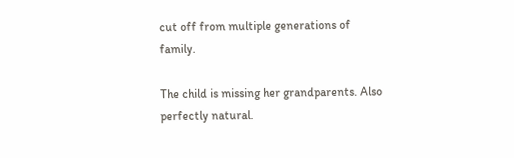cut off from multiple generations of family.

The child is missing her grandparents. Also perfectly natural.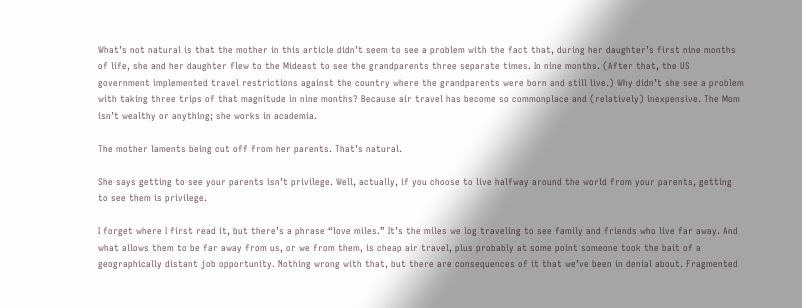What’s not natural is that the mother in this article didn’t seem to see a problem with the fact that, during her daughter’s first nine months of life, she and her daughter flew to the Mideast to see the grandparents three separate times. In nine months. (After that, the US government implemented travel restrictions against the country where the grandparents were born and still live.) Why didn’t she see a problem with taking three trips of that magnitude in nine months? Because air travel has become so commonplace and (relatively) inexpensive. The Mom isn’t wealthy or anything; she works in academia.

The mother laments being cut off from her parents. That’s natural.

She says getting to see your parents isn’t privilege. Well, actually, if you choose to live halfway around the world from your parents, getting to see them is privilege.

I forget where I first read it, but there’s a phrase “love miles.” It’s the miles we log traveling to see family and friends who live far away. And what allows them to be far away from us, or we from them, is cheap air travel, plus probably at some point someone took the bait of a geographically distant job opportunity. Nothing wrong with that, but there are consequences of it that we’ve been in denial about. Fragmented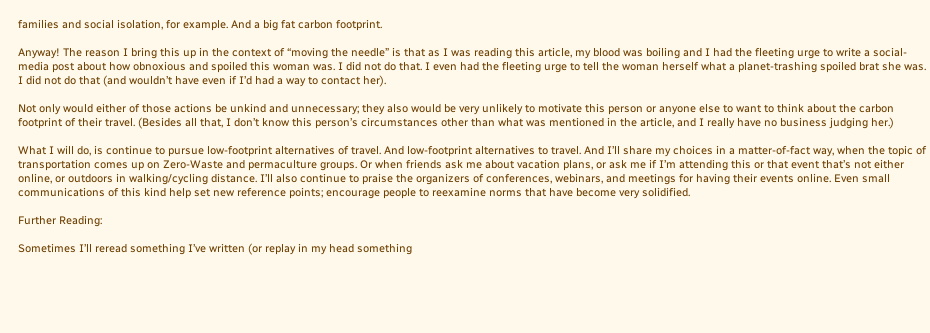families and social isolation, for example. And a big fat carbon footprint.

Anyway! The reason I bring this up in the context of “moving the needle” is that as I was reading this article, my blood was boiling and I had the fleeting urge to write a social-media post about how obnoxious and spoiled this woman was. I did not do that. I even had the fleeting urge to tell the woman herself what a planet-trashing spoiled brat she was. I did not do that (and wouldn’t have even if I’d had a way to contact her).

Not only would either of those actions be unkind and unnecessary; they also would be very unlikely to motivate this person or anyone else to want to think about the carbon footprint of their travel. (Besides all that, I don’t know this person’s circumstances other than what was mentioned in the article, and I really have no business judging her.)

What I will do, is continue to pursue low-footprint alternatives of travel. And low-footprint alternatives to travel. And I’ll share my choices in a matter-of-fact way, when the topic of transportation comes up on Zero-Waste and permaculture groups. Or when friends ask me about vacation plans, or ask me if I’m attending this or that event that’s not either online, or outdoors in walking/cycling distance. I’ll also continue to praise the organizers of conferences, webinars, and meetings for having their events online. Even small communications of this kind help set new reference points; encourage people to reexamine norms that have become very solidified.

Further Reading:

Sometimes I’ll reread something I’ve written (or replay in my head something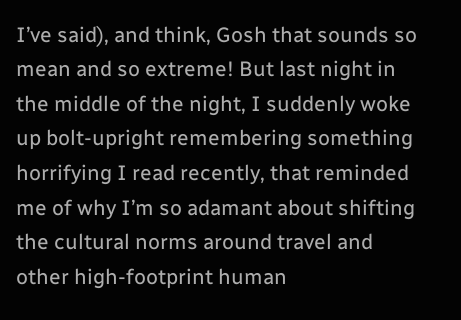I’ve said), and think, Gosh that sounds so mean and so extreme! But last night in the middle of the night, I suddenly woke up bolt-upright remembering something horrifying I read recently, that reminded me of why I’m so adamant about shifting the cultural norms around travel and other high-footprint human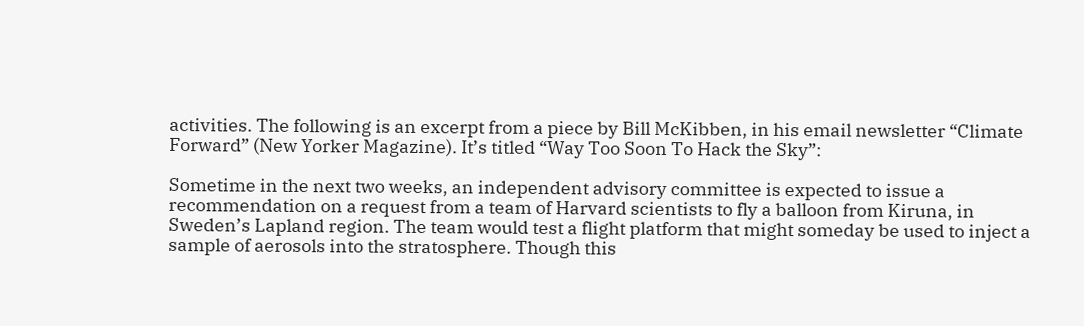activities. The following is an excerpt from a piece by Bill McKibben, in his email newsletter “Climate Forward” (New Yorker Magazine). It’s titled “Way Too Soon To Hack the Sky”:

Sometime in the next two weeks, an independent advisory committee is expected to issue a recommendation on a request from a team of Harvard scientists to fly a balloon from Kiruna, in Sweden’s Lapland region. The team would test a flight platform that might someday be used to inject a sample of aerosols into the stratosphere. Though this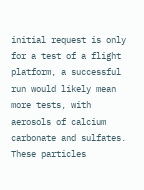initial request is only for a test of a flight platform, a successful run would likely mean more tests, with aerosols of calcium carbonate and sulfates. These particles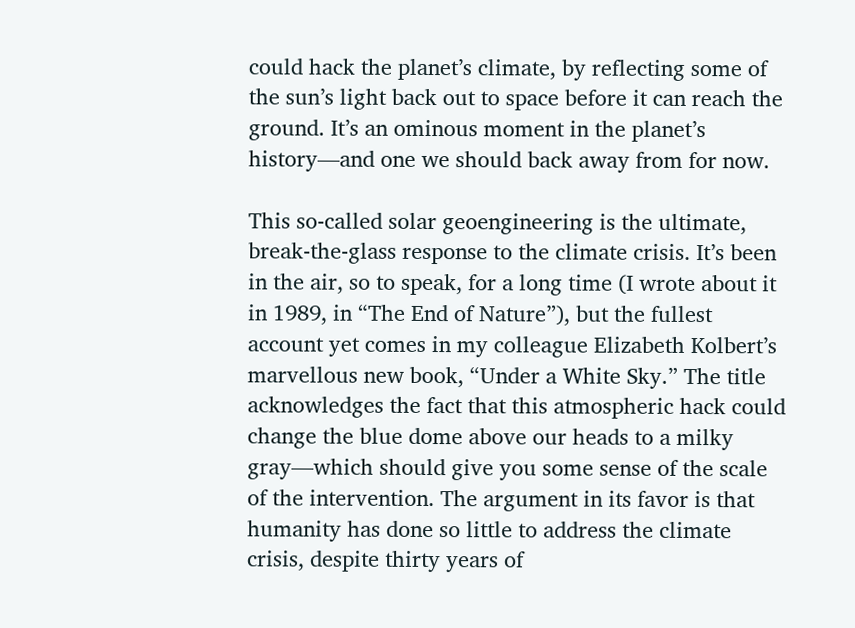could hack the planet’s climate, by reflecting some of the sun’s light back out to space before it can reach the ground. It’s an ominous moment in the planet’s history—and one we should back away from for now.

This so-called solar geoengineering is the ultimate, break-the-glass response to the climate crisis. It’s been in the air, so to speak, for a long time (I wrote about it in 1989, in “The End of Nature”), but the fullest account yet comes in my colleague Elizabeth Kolbert’s marvellous new book, “Under a White Sky.” The title acknowledges the fact that this atmospheric hack could change the blue dome above our heads to a milky gray—which should give you some sense of the scale of the intervention. The argument in its favor is that humanity has done so little to address the climate crisis, despite thirty years of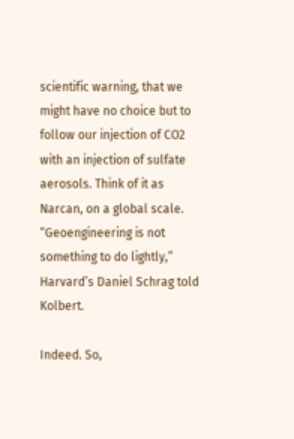scientific warning, that we might have no choice but to follow our injection of CO2 with an injection of sulfate aerosols. Think of it as Narcan, on a global scale. “Geoengineering is not something to do lightly,” Harvard’s Daniel Schrag told Kolbert.

Indeed. So,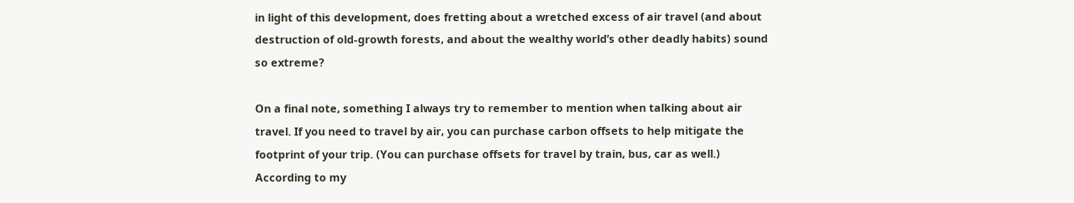in light of this development, does fretting about a wretched excess of air travel (and about destruction of old-growth forests, and about the wealthy world’s other deadly habits) sound so extreme?

On a final note, something I always try to remember to mention when talking about air travel. If you need to travel by air, you can purchase carbon offsets to help mitigate the footprint of your trip. (You can purchase offsets for travel by train, bus, car as well.) According to my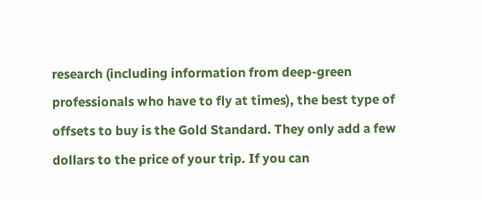research (including information from deep-green professionals who have to fly at times), the best type of offsets to buy is the Gold Standard. They only add a few dollars to the price of your trip. If you can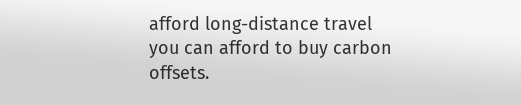afford long-distance travel you can afford to buy carbon offsets.